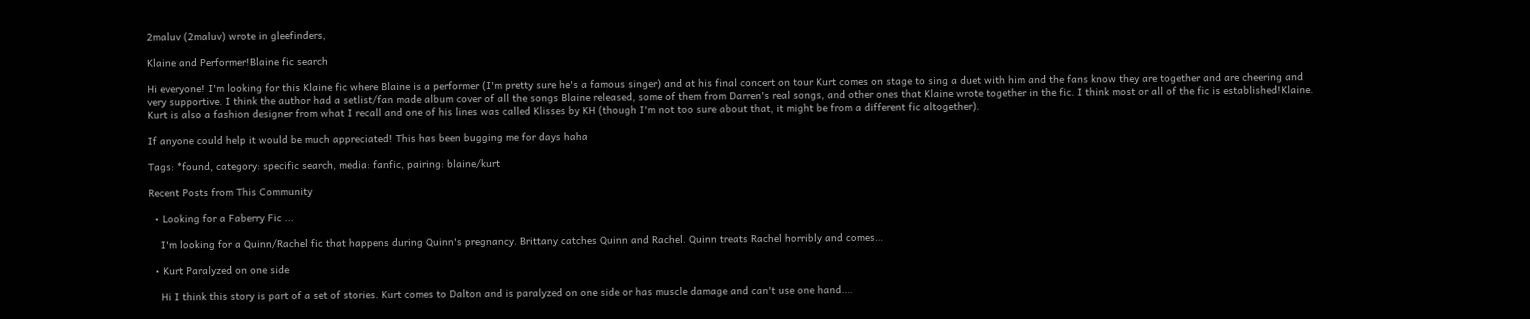2maluv (2maluv) wrote in gleefinders,

Klaine and Performer!Blaine fic search

Hi everyone! I'm looking for this Klaine fic where Blaine is a performer (I'm pretty sure he's a famous singer) and at his final concert on tour Kurt comes on stage to sing a duet with him and the fans know they are together and are cheering and very supportive. I think the author had a setlist/fan made album cover of all the songs Blaine released, some of them from Darren's real songs, and other ones that Klaine wrote together in the fic. I think most or all of the fic is established!Klaine. Kurt is also a fashion designer from what I recall and one of his lines was called Klisses by KH (though I'm not too sure about that, it might be from a different fic altogether).

If anyone could help it would be much appreciated! This has been bugging me for days haha

Tags: *found, category: specific search, media: fanfic, pairing: blaine/kurt

Recent Posts from This Community

  • Looking for a Faberry Fic ...

    I'm looking for a Quinn/Rachel fic that happens during Quinn's pregnancy. Brittany catches Quinn and Rachel. Quinn treats Rachel horribly and comes…

  • Kurt Paralyzed on one side

    Hi I think this story is part of a set of stories. Kurt comes to Dalton and is paralyzed on one side or has muscle damage and can't use one hand.…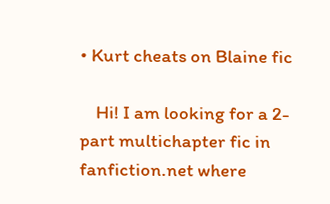• Kurt cheats on Blaine fic

    Hi! I am looking for a 2-part multichapter fic in fanfiction.net where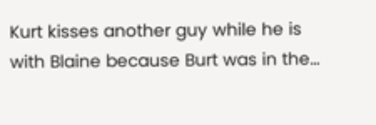Kurt kisses another guy while he is with Blaine because Burt was in the…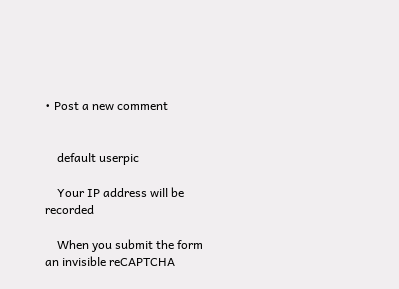• Post a new comment


    default userpic

    Your IP address will be recorded

    When you submit the form an invisible reCAPTCHA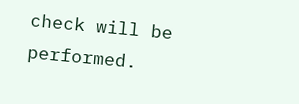check will be performed.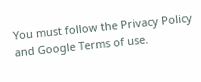You must follow the Privacy Policy and Google Terms of use.